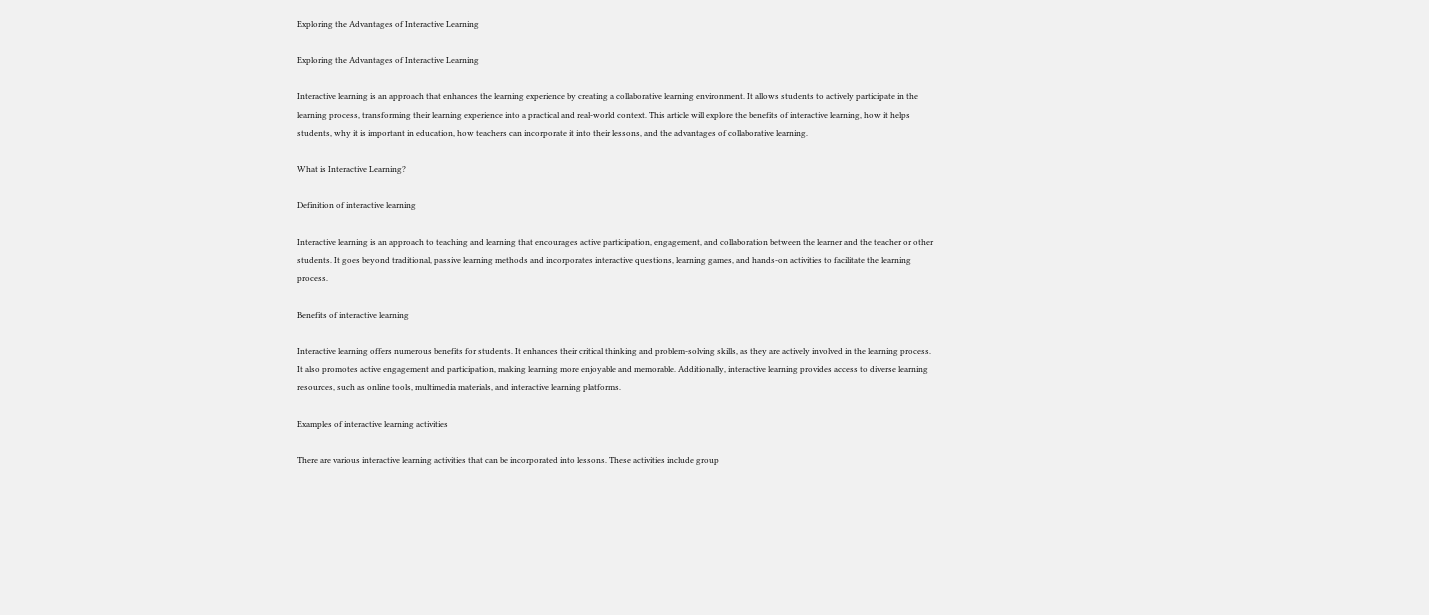Exploring the Advantages of Interactive Learning

Exploring the Advantages of Interactive Learning

Interactive learning is an approach that enhances the learning experience by creating a collaborative learning environment. It allows students to actively participate in the learning process, transforming their learning experience into a practical and real-world context. This article will explore the benefits of interactive learning, how it helps students, why it is important in education, how teachers can incorporate it into their lessons, and the advantages of collaborative learning.

What is Interactive Learning?

Definition of interactive learning

Interactive learning is an approach to teaching and learning that encourages active participation, engagement, and collaboration between the learner and the teacher or other students. It goes beyond traditional, passive learning methods and incorporates interactive questions, learning games, and hands-on activities to facilitate the learning process.

Benefits of interactive learning

Interactive learning offers numerous benefits for students. It enhances their critical thinking and problem-solving skills, as they are actively involved in the learning process. It also promotes active engagement and participation, making learning more enjoyable and memorable. Additionally, interactive learning provides access to diverse learning resources, such as online tools, multimedia materials, and interactive learning platforms.

Examples of interactive learning activities

There are various interactive learning activities that can be incorporated into lessons. These activities include group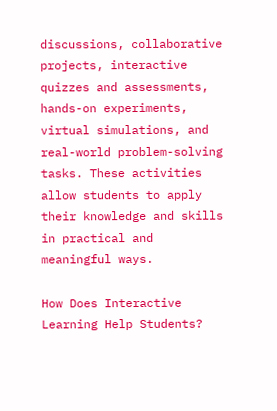discussions, collaborative projects, interactive quizzes and assessments, hands-on experiments, virtual simulations, and real-world problem-solving tasks. These activities allow students to apply their knowledge and skills in practical and meaningful ways.

How Does Interactive Learning Help Students?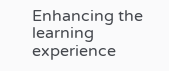Enhancing the learning experience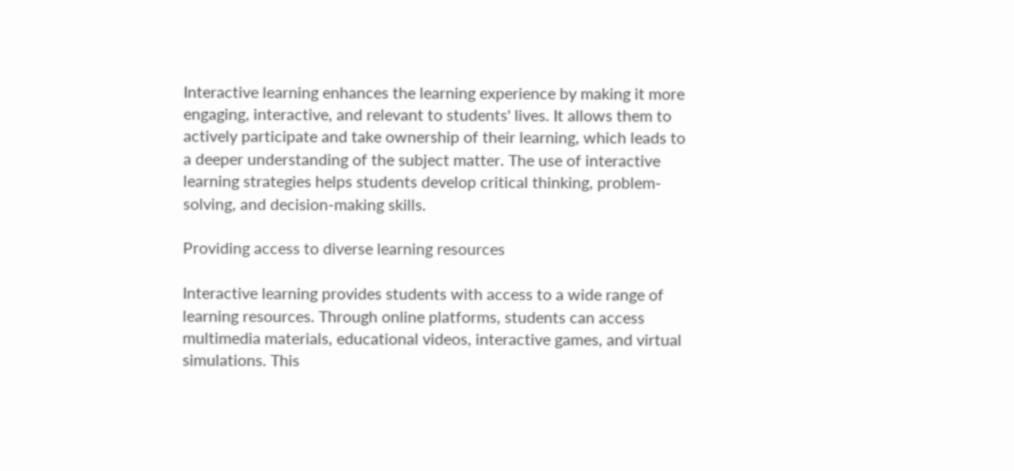Interactive learning enhances the learning experience by making it more engaging, interactive, and relevant to students' lives. It allows them to actively participate and take ownership of their learning, which leads to a deeper understanding of the subject matter. The use of interactive learning strategies helps students develop critical thinking, problem-solving, and decision-making skills.

Providing access to diverse learning resources

Interactive learning provides students with access to a wide range of learning resources. Through online platforms, students can access multimedia materials, educational videos, interactive games, and virtual simulations. This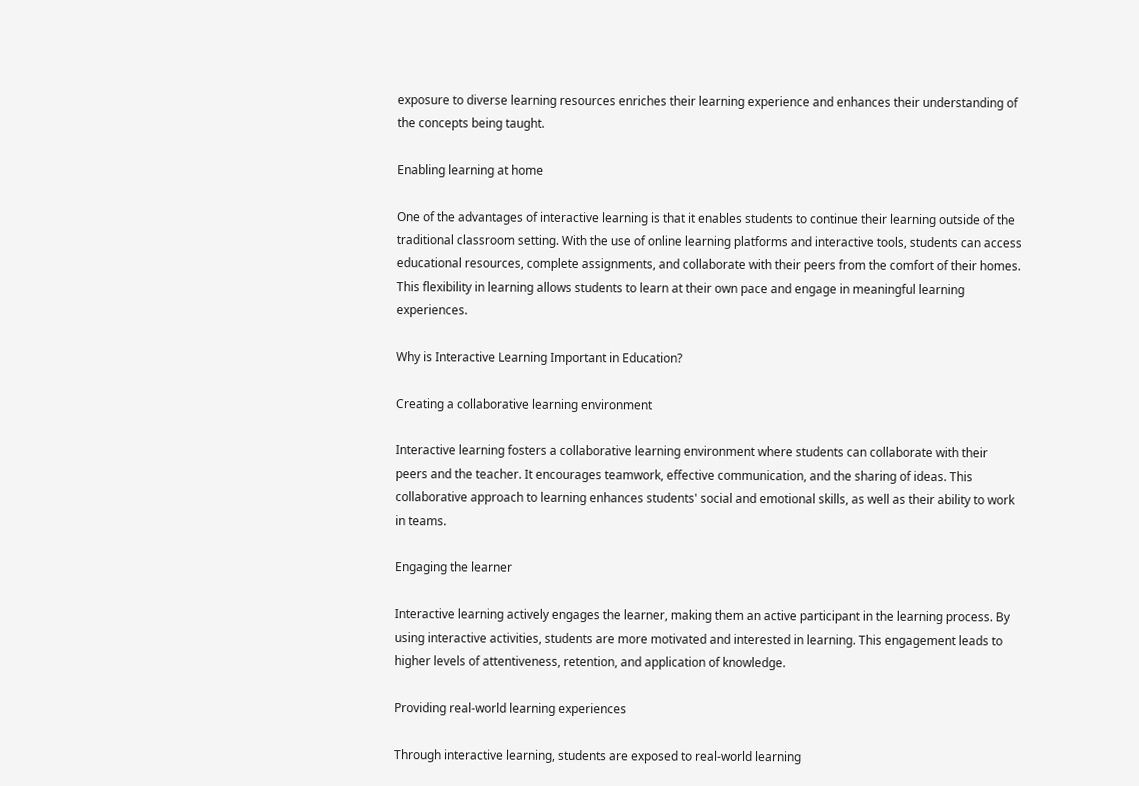exposure to diverse learning resources enriches their learning experience and enhances their understanding of the concepts being taught.

Enabling learning at home

One of the advantages of interactive learning is that it enables students to continue their learning outside of the traditional classroom setting. With the use of online learning platforms and interactive tools, students can access educational resources, complete assignments, and collaborate with their peers from the comfort of their homes. This flexibility in learning allows students to learn at their own pace and engage in meaningful learning experiences.

Why is Interactive Learning Important in Education?

Creating a collaborative learning environment

Interactive learning fosters a collaborative learning environment where students can collaborate with their peers and the teacher. It encourages teamwork, effective communication, and the sharing of ideas. This collaborative approach to learning enhances students' social and emotional skills, as well as their ability to work in teams.

Engaging the learner

Interactive learning actively engages the learner, making them an active participant in the learning process. By using interactive activities, students are more motivated and interested in learning. This engagement leads to higher levels of attentiveness, retention, and application of knowledge.

Providing real-world learning experiences

Through interactive learning, students are exposed to real-world learning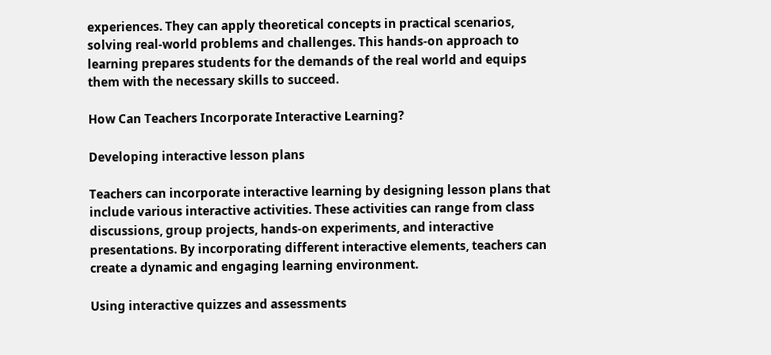experiences. They can apply theoretical concepts in practical scenarios, solving real-world problems and challenges. This hands-on approach to learning prepares students for the demands of the real world and equips them with the necessary skills to succeed.

How Can Teachers Incorporate Interactive Learning?

Developing interactive lesson plans

Teachers can incorporate interactive learning by designing lesson plans that include various interactive activities. These activities can range from class discussions, group projects, hands-on experiments, and interactive presentations. By incorporating different interactive elements, teachers can create a dynamic and engaging learning environment.

Using interactive quizzes and assessments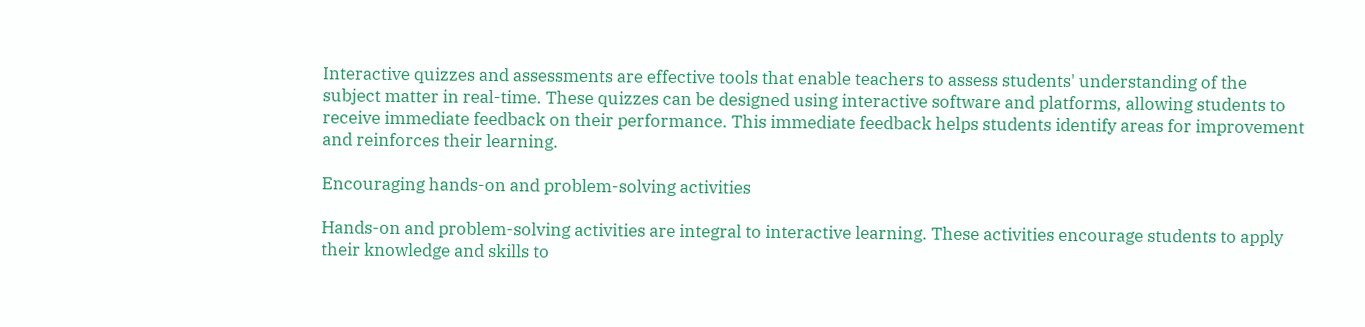Interactive quizzes and assessments are effective tools that enable teachers to assess students' understanding of the subject matter in real-time. These quizzes can be designed using interactive software and platforms, allowing students to receive immediate feedback on their performance. This immediate feedback helps students identify areas for improvement and reinforces their learning.

Encouraging hands-on and problem-solving activities

Hands-on and problem-solving activities are integral to interactive learning. These activities encourage students to apply their knowledge and skills to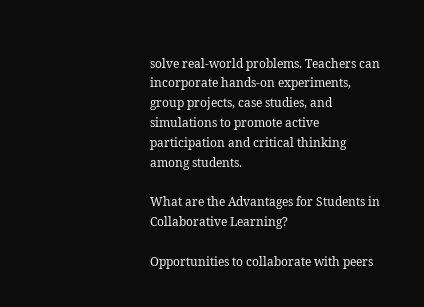solve real-world problems. Teachers can incorporate hands-on experiments, group projects, case studies, and simulations to promote active participation and critical thinking among students.

What are the Advantages for Students in Collaborative Learning?

Opportunities to collaborate with peers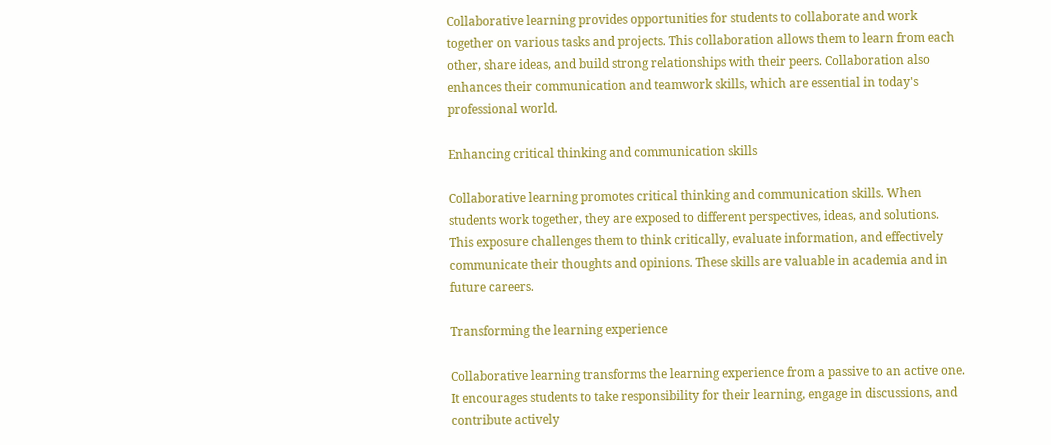Collaborative learning provides opportunities for students to collaborate and work together on various tasks and projects. This collaboration allows them to learn from each other, share ideas, and build strong relationships with their peers. Collaboration also enhances their communication and teamwork skills, which are essential in today's professional world.

Enhancing critical thinking and communication skills

Collaborative learning promotes critical thinking and communication skills. When students work together, they are exposed to different perspectives, ideas, and solutions. This exposure challenges them to think critically, evaluate information, and effectively communicate their thoughts and opinions. These skills are valuable in academia and in future careers.

Transforming the learning experience

Collaborative learning transforms the learning experience from a passive to an active one. It encourages students to take responsibility for their learning, engage in discussions, and contribute actively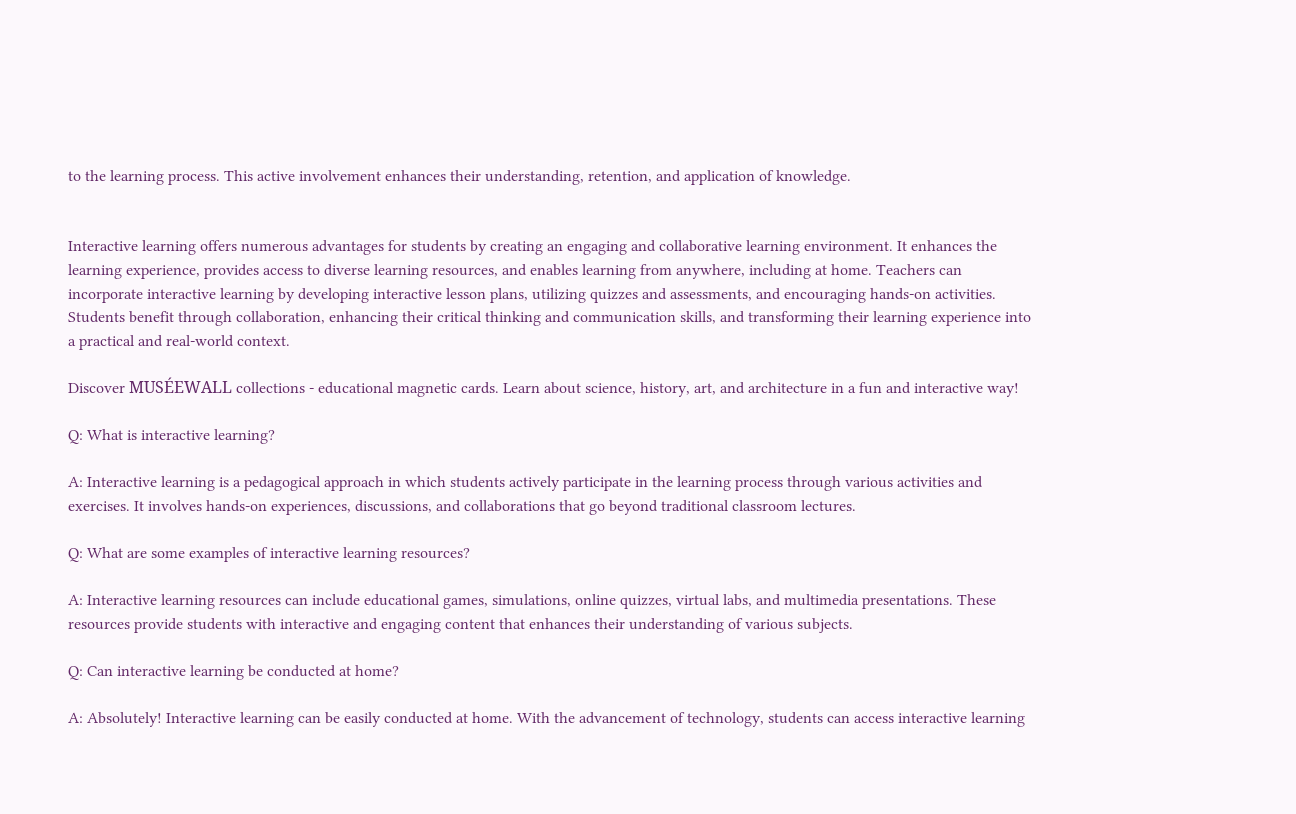to the learning process. This active involvement enhances their understanding, retention, and application of knowledge.


Interactive learning offers numerous advantages for students by creating an engaging and collaborative learning environment. It enhances the learning experience, provides access to diverse learning resources, and enables learning from anywhere, including at home. Teachers can incorporate interactive learning by developing interactive lesson plans, utilizing quizzes and assessments, and encouraging hands-on activities. Students benefit through collaboration, enhancing their critical thinking and communication skills, and transforming their learning experience into a practical and real-world context.

Discover MUSÉEWALL collections - educational magnetic cards. Learn about science, history, art, and architecture in a fun and interactive way!

Q: What is interactive learning?

A: Interactive learning is a pedagogical approach in which students actively participate in the learning process through various activities and exercises. It involves hands-on experiences, discussions, and collaborations that go beyond traditional classroom lectures.

Q: What are some examples of interactive learning resources?

A: Interactive learning resources can include educational games, simulations, online quizzes, virtual labs, and multimedia presentations. These resources provide students with interactive and engaging content that enhances their understanding of various subjects.

Q: Can interactive learning be conducted at home?

A: Absolutely! Interactive learning can be easily conducted at home. With the advancement of technology, students can access interactive learning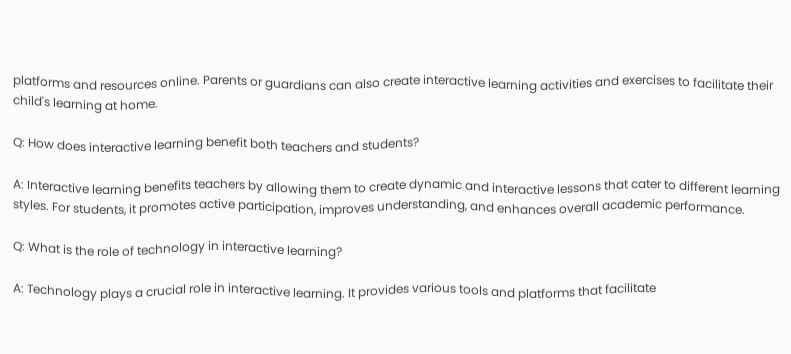platforms and resources online. Parents or guardians can also create interactive learning activities and exercises to facilitate their child's learning at home.

Q: How does interactive learning benefit both teachers and students?

A: Interactive learning benefits teachers by allowing them to create dynamic and interactive lessons that cater to different learning styles. For students, it promotes active participation, improves understanding, and enhances overall academic performance.

Q: What is the role of technology in interactive learning?

A: Technology plays a crucial role in interactive learning. It provides various tools and platforms that facilitate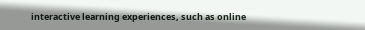interactive learning experiences, such as online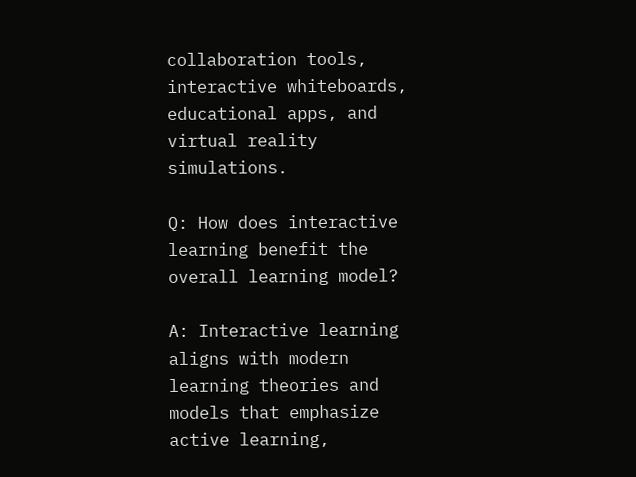collaboration tools, interactive whiteboards, educational apps, and virtual reality simulations.

Q: How does interactive learning benefit the overall learning model?

A: Interactive learning aligns with modern learning theories and models that emphasize active learning,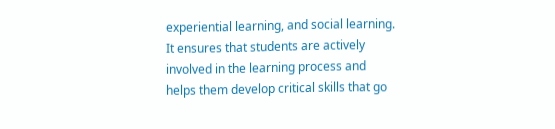experiential learning, and social learning. It ensures that students are actively involved in the learning process and helps them develop critical skills that go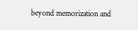beyond memorization and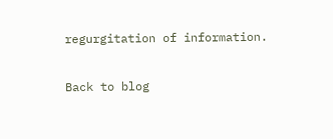regurgitation of information.

Back to blog